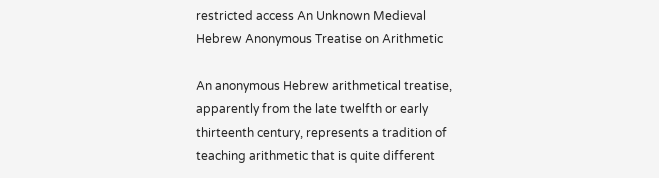restricted access An Unknown Medieval Hebrew Anonymous Treatise on Arithmetic

An anonymous Hebrew arithmetical treatise, apparently from the late twelfth or early thirteenth century, represents a tradition of teaching arithmetic that is quite different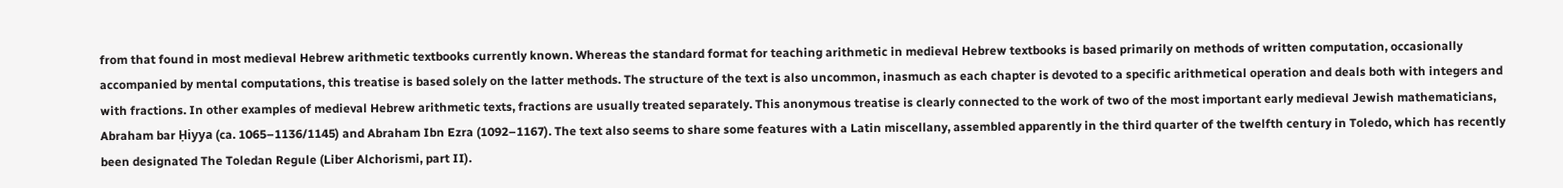from that found in most medieval Hebrew arithmetic textbooks currently known. Whereas the standard format for teaching arithmetic in medieval Hebrew textbooks is based primarily on methods of written computation, occasionally accompanied by mental computations, this treatise is based solely on the latter methods. The structure of the text is also uncommon, inasmuch as each chapter is devoted to a specific arithmetical operation and deals both with integers and with fractions. In other examples of medieval Hebrew arithmetic texts, fractions are usually treated separately. This anonymous treatise is clearly connected to the work of two of the most important early medieval Jewish mathematicians, Abraham bar Ḥiyya (ca. 1065–1136/1145) and Abraham Ibn Ezra (1092–1167). The text also seems to share some features with a Latin miscellany, assembled apparently in the third quarter of the twelfth century in Toledo, which has recently been designated The Toledan Regule (Liber Alchorismi, part II).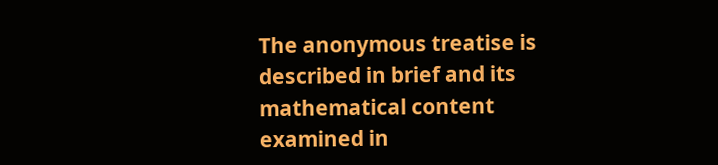The anonymous treatise is described in brief and its mathematical content examined in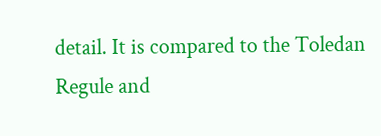detail. It is compared to the Toledan Regule and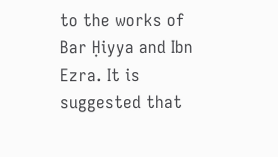to the works of Bar Ḥiyya and Ibn Ezra. It is suggested that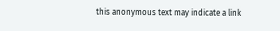this anonymous text may indicate a link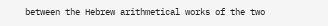between the Hebrew arithmetical works of the two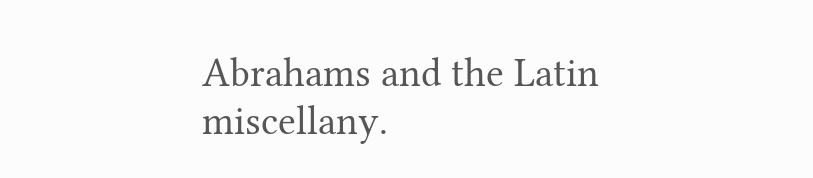Abrahams and the Latin miscellany.